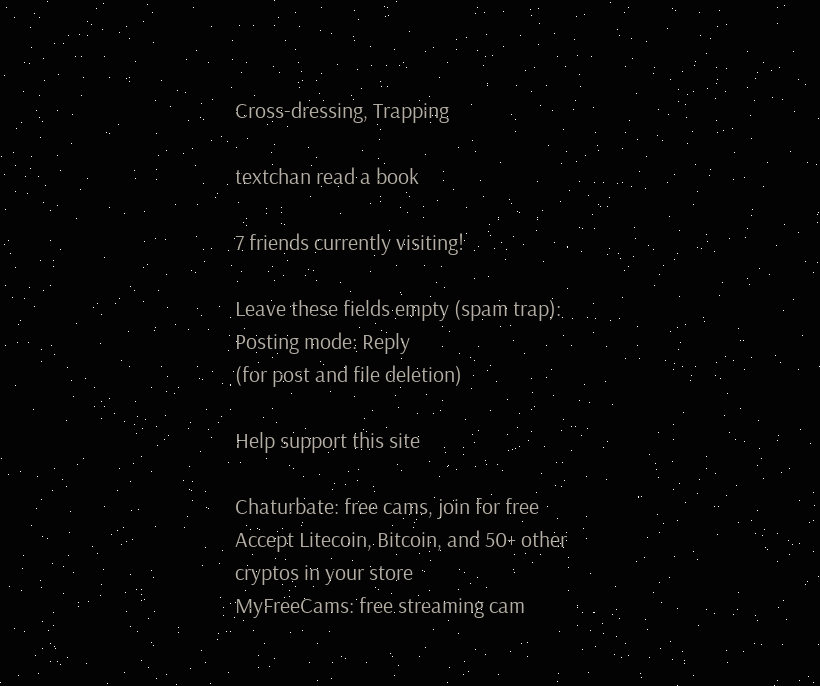Cross-dressing, Trapping

textchan read a book

7 friends currently visiting!

Leave these fields empty (spam trap):
Posting mode: Reply
(for post and file deletion)

Help support this site

Chaturbate: free cams, join for free
Accept Litecoin, Bitcoin, and 50+ other cryptos in your store
MyFreeCams: free streaming cam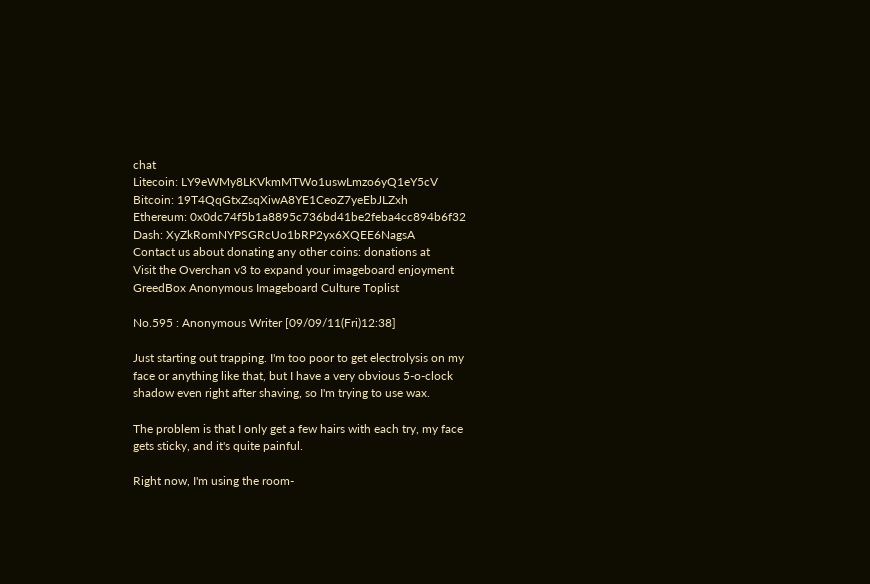chat
Litecoin: LY9eWMy8LKVkmMTWo1uswLmzo6yQ1eY5cV
Bitcoin: 19T4QqGtxZsqXiwA8YE1CeoZ7yeEbJLZxh
Ethereum: 0x0dc74f5b1a8895c736bd41be2feba4cc894b6f32
Dash: XyZkRomNYPSGRcUo1bRP2yx6XQEE6NagsA
Contact us about donating any other coins: donations at
Visit the Overchan v3 to expand your imageboard enjoyment GreedBox Anonymous Imageboard Culture Toplist

No.595 : Anonymous Writer [09/09/11(Fri)12:38]

Just starting out trapping. I'm too poor to get electrolysis on my face or anything like that, but I have a very obvious 5-o-clock shadow even right after shaving, so I'm trying to use wax.

The problem is that I only get a few hairs with each try, my face gets sticky, and it's quite painful.

Right now, I'm using the room-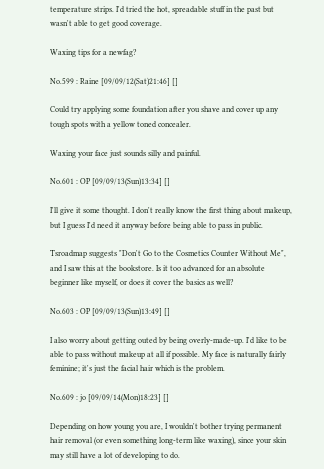temperature strips. I'd tried the hot, spreadable stuff in the past but wasn't able to get good coverage.

Waxing tips for a newfag?

No.599 : Raine [09/09/12(Sat)21:46] []

Could try applying some foundation after you shave and cover up any tough spots with a yellow toned concealer.

Waxing your face just sounds silly and painful.

No.601 : OP [09/09/13(Sun)13:34] []

I'll give it some thought. I don't really know the first thing about makeup, but I guess I'd need it anyway before being able to pass in public.

Tsroadmap suggests "Don't Go to the Cosmetics Counter Without Me", and I saw this at the bookstore. Is it too advanced for an absolute beginner like myself, or does it cover the basics as well?

No.603 : OP [09/09/13(Sun)13:49] []

I also worry about getting outed by being overly-made-up. I'd like to be able to pass without makeup at all if possible. My face is naturally fairly feminine; it's just the facial hair which is the problem.

No.609 : jo [09/09/14(Mon)18:23] []

Depending on how young you are, I wouldn't bother trying permanent hair removal (or even something long-term like waxing), since your skin may still have a lot of developing to do.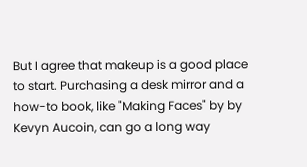But I agree that makeup is a good place to start. Purchasing a desk mirror and a how-to book, like "Making Faces" by by Kevyn Aucoin, can go a long way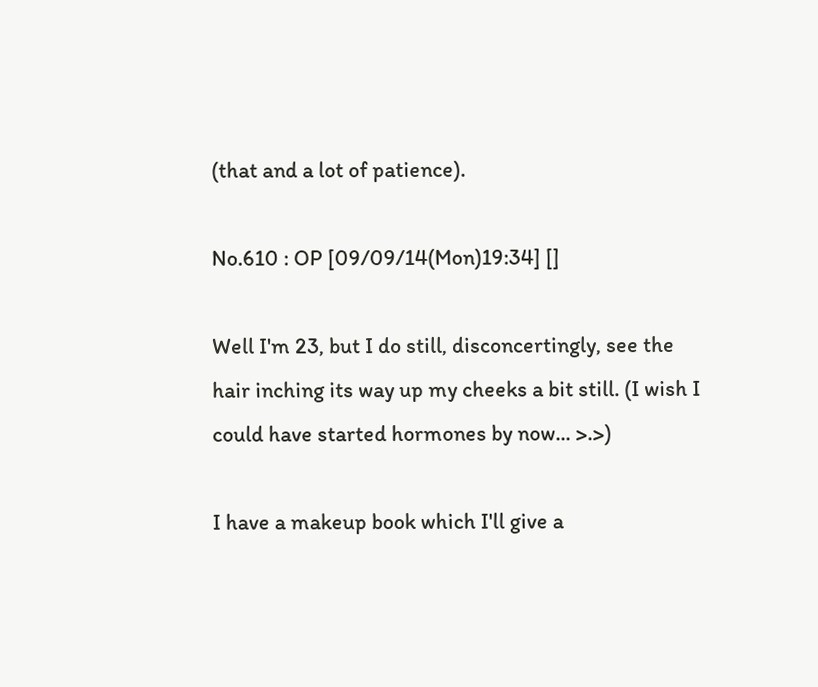(that and a lot of patience).

No.610 : OP [09/09/14(Mon)19:34] []

Well I'm 23, but I do still, disconcertingly, see the hair inching its way up my cheeks a bit still. (I wish I could have started hormones by now... >.>)

I have a makeup book which I'll give a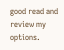good read and review my options.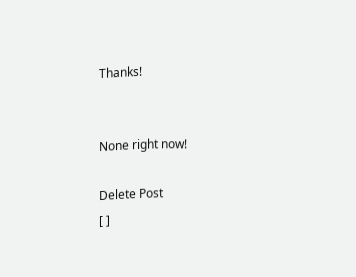Thanks!


None right now!

Delete Post
[ ]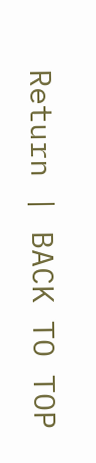Return | BACK TO TOP